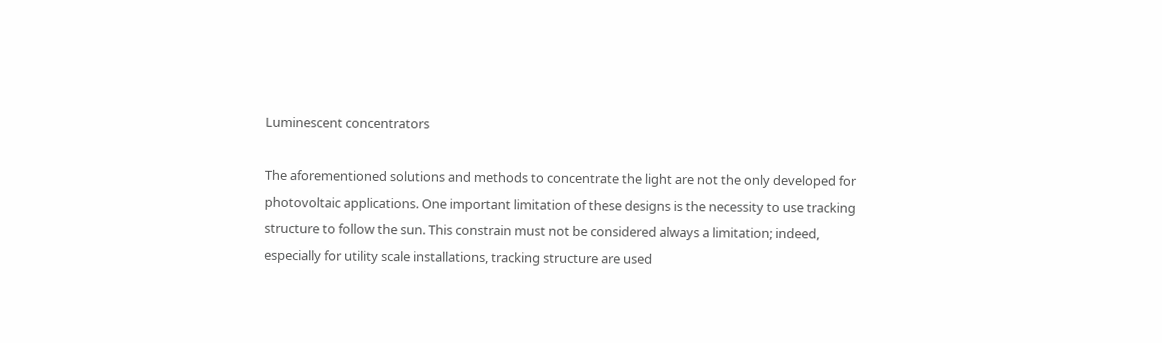Luminescent concentrators

The aforementioned solutions and methods to concentrate the light are not the only developed for photovoltaic applications. One important limitation of these designs is the necessity to use tracking structure to follow the sun. This constrain must not be considered always a limitation; indeed, especially for utility scale installations, tracking structure are used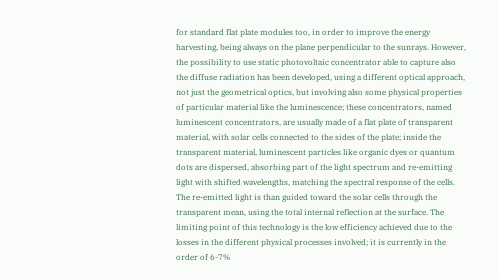for standard flat plate modules too, in order to improve the energy harvesting, being always on the plane perpendicular to the sunrays. However, the possibility to use static photovoltaic concentrator able to capture also the diffuse radiation has been developed, using a different optical approach, not just the geometrical optics, but involving also some physical properties of particular material like the luminescence; these concentrators, named luminescent concentrators, are usually made of a flat plate of transparent material, with solar cells connected to the sides of the plate; inside the transparent material, luminescent particles like organic dyes or quantum dots are dispersed, absorbing part of the light spectrum and re-emitting light with shifted wavelengths, matching the spectral response of the cells. The re-emitted light is than guided toward the solar cells through the transparent mean, using the total internal reflection at the surface. The limiting point of this technology is the low efficiency achieved due to the losses in the different physical processes involved; it is currently in the order of 6-7%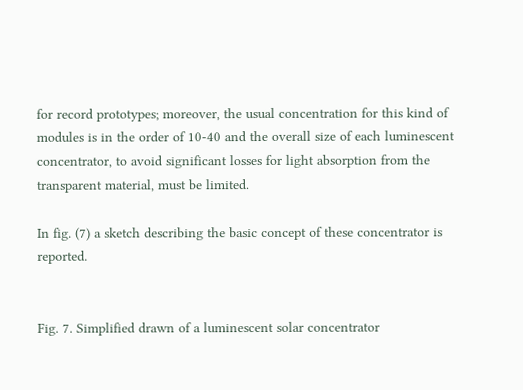for record prototypes; moreover, the usual concentration for this kind of modules is in the order of 10-40 and the overall size of each luminescent concentrator, to avoid significant losses for light absorption from the transparent material, must be limited.

In fig. (7) a sketch describing the basic concept of these concentrator is reported.


Fig. 7. Simplified drawn of a luminescent solar concentrator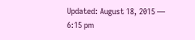Updated: August 18, 2015 — 6:15 pm